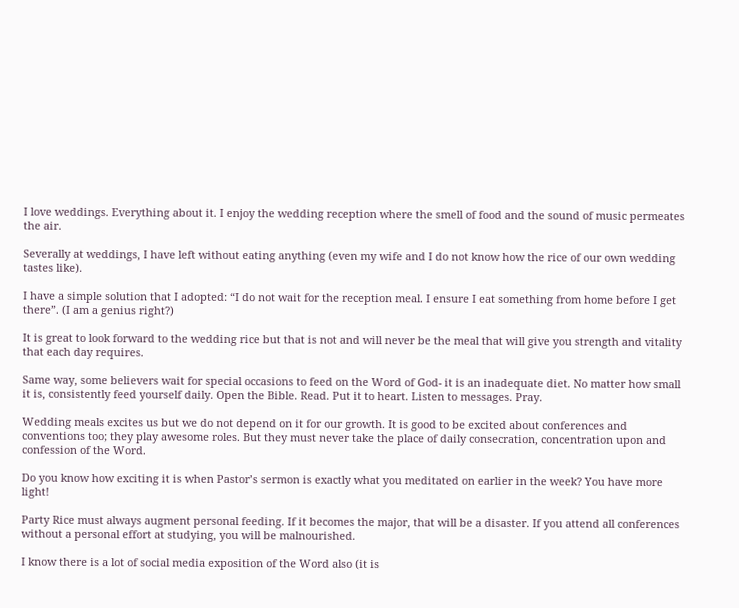I love weddings. Everything about it. I enjoy the wedding reception where the smell of food and the sound of music permeates the air.

Severally at weddings, I have left without eating anything (even my wife and I do not know how the rice of our own wedding tastes like).

I have a simple solution that I adopted: “I do not wait for the reception meal. I ensure I eat something from home before I get there”. (I am a genius right?)

It is great to look forward to the wedding rice but that is not and will never be the meal that will give you strength and vitality that each day requires.

Same way, some believers wait for special occasions to feed on the Word of God- it is an inadequate diet. No matter how small it is, consistently feed yourself daily. Open the Bible. Read. Put it to heart. Listen to messages. Pray.

Wedding meals excites us but we do not depend on it for our growth. It is good to be excited about conferences and conventions too; they play awesome roles. But they must never take the place of daily consecration, concentration upon and confession of the Word.

Do you know how exciting it is when Pastor’s sermon is exactly what you meditated on earlier in the week? You have more light!

Party Rice must always augment personal feeding. If it becomes the major, that will be a disaster. If you attend all conferences without a personal effort at studying, you will be malnourished.

I know there is a lot of social media exposition of the Word also (it is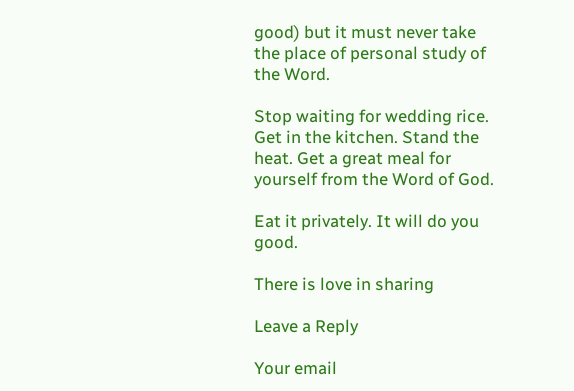good) but it must never take the place of personal study of the Word.

Stop waiting for wedding rice. Get in the kitchen. Stand the heat. Get a great meal for yourself from the Word of God.

Eat it privately. It will do you good.

There is love in sharing

Leave a Reply

Your email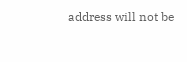address will not be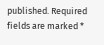published. Required fields are marked *